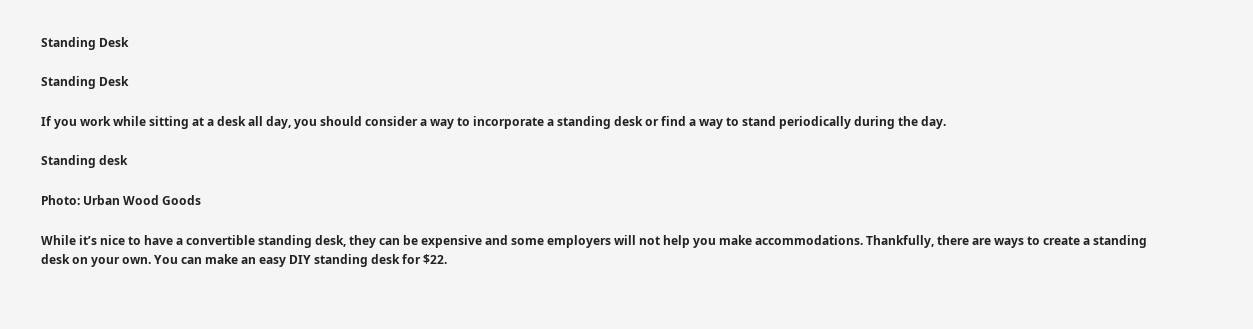Standing Desk

Standing Desk

If you work while sitting at a desk all day, you should consider a way to incorporate a standing desk or find a way to stand periodically during the day.

Standing desk

Photo: Urban Wood Goods

While it’s nice to have a convertible standing desk, they can be expensive and some employers will not help you make accommodations. Thankfully, there are ways to create a standing desk on your own. You can make an easy DIY standing desk for $22.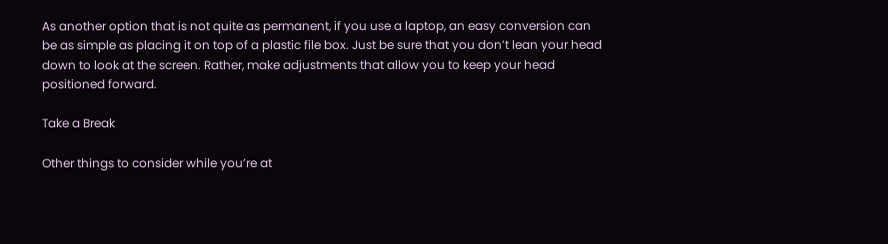As another option that is not quite as permanent, if you use a laptop, an easy conversion can be as simple as placing it on top of a plastic file box. Just be sure that you don’t lean your head down to look at the screen. Rather, make adjustments that allow you to keep your head positioned forward.

Take a Break

Other things to consider while you’re at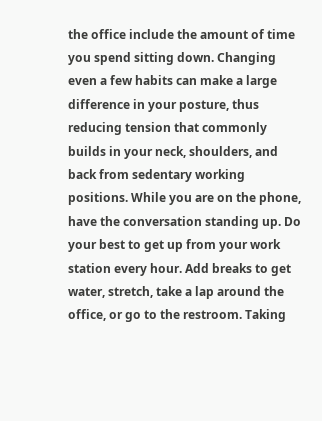the office include the amount of time you spend sitting down. Changing even a few habits can make a large difference in your posture, thus reducing tension that commonly builds in your neck, shoulders, and back from sedentary working positions. While you are on the phone, have the conversation standing up. Do your best to get up from your work station every hour. Add breaks to get water, stretch, take a lap around the office, or go to the restroom. Taking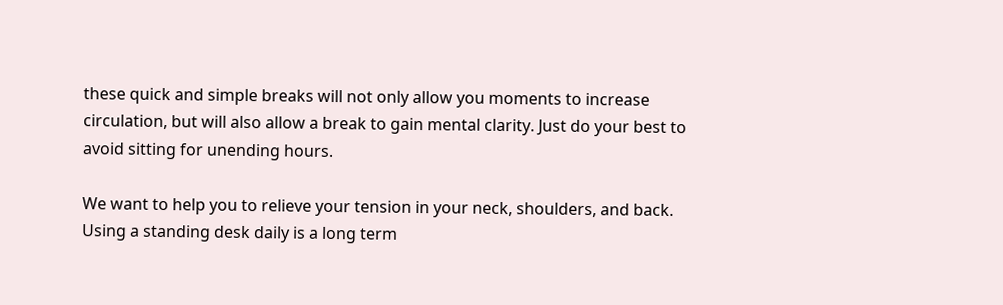these quick and simple breaks will not only allow you moments to increase circulation, but will also allow a break to gain mental clarity. Just do your best to avoid sitting for unending hours.

We want to help you to relieve your tension in your neck, shoulders, and back. Using a standing desk daily is a long term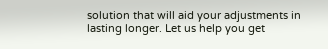solution that will aid your adjustments in lasting longer. Let us help you get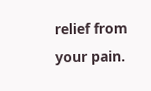relief from your pain.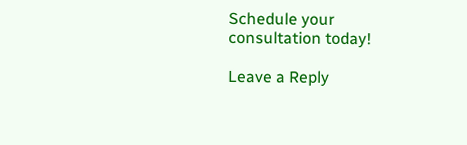Schedule your consultation today!

Leave a Reply